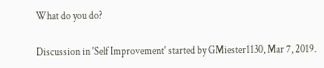What do you do?

Discussion in 'Self Improvement' started by GMiester1130, Mar 7, 2019.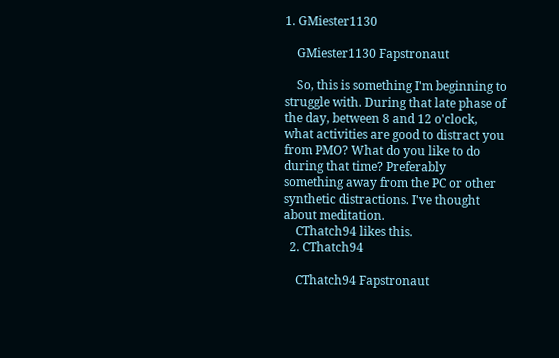1. GMiester1130

    GMiester1130 Fapstronaut

    So, this is something I'm beginning to struggle with. During that late phase of the day, between 8 and 12 o'clock, what activities are good to distract you from PMO? What do you like to do during that time? Preferably something away from the PC or other synthetic distractions. I've thought about meditation.
    CThatch94 likes this.
  2. CThatch94

    CThatch94 Fapstronaut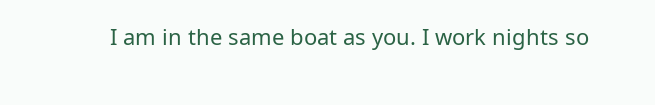I am in the same boat as you. I work nights so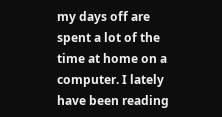my days off are spent a lot of the time at home on a computer. I lately have been reading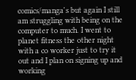comics/manga's but again I still am struggling with being on the computer to much. I went to planet fitness the other night with a co worker just to try it out and I plan on signing up and working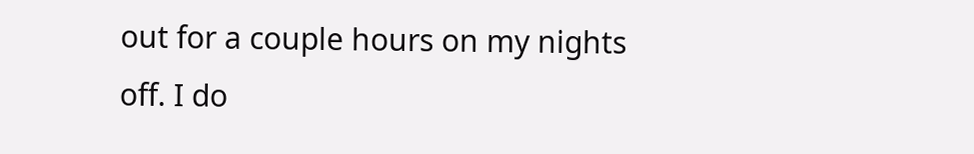out for a couple hours on my nights off. I do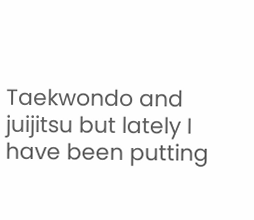Taekwondo and juijitsu but lately I have been putting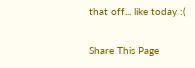that off... like today :(

Share This Page